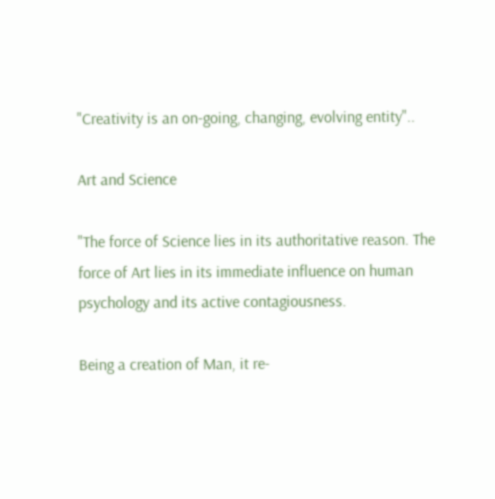"Creativity is an on-going, changing, evolving entity"..

Art and Science

"The force of Science lies in its authoritative reason. The force of Art lies in its immediate influence on human psychology and its active contagiousness.

Being a creation of Man, it re-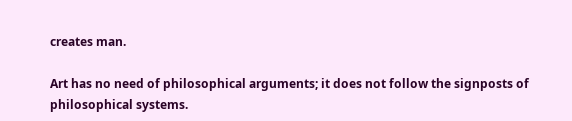creates man.

Art has no need of philosophical arguments; it does not follow the signposts of philosophical systems.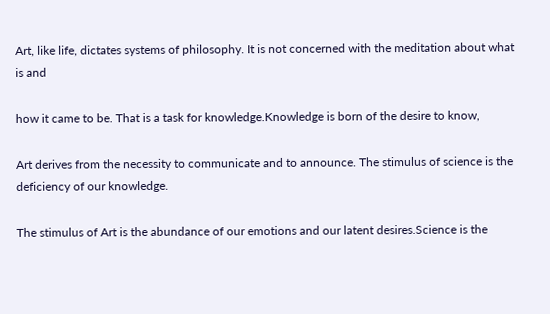Art, like life, dictates systems of philosophy. It is not concerned with the meditation about what is and

how it came to be. That is a task for knowledge.Knowledge is born of the desire to know,

Art derives from the necessity to communicate and to announce. The stimulus of science is the deficiency of our knowledge.

The stimulus of Art is the abundance of our emotions and our latent desires.Science is the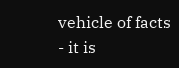vehicle of facts - it is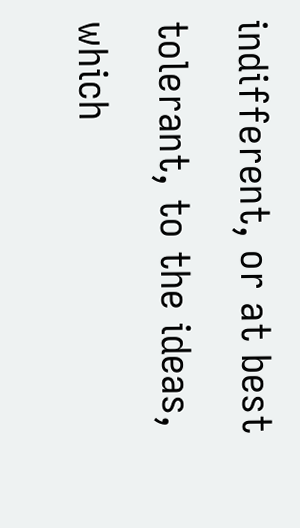indifferent, or at best tolerant, to the ideas, which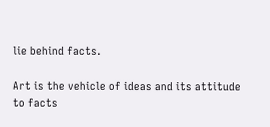lie behind facts.

Art is the vehicle of ideas and its attitude to facts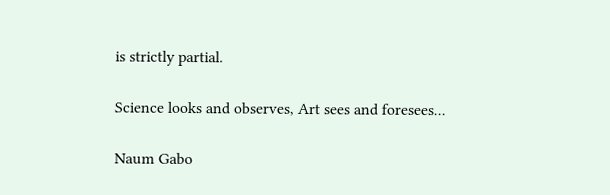is strictly partial.

Science looks and observes, Art sees and foresees...

Naum Gabo